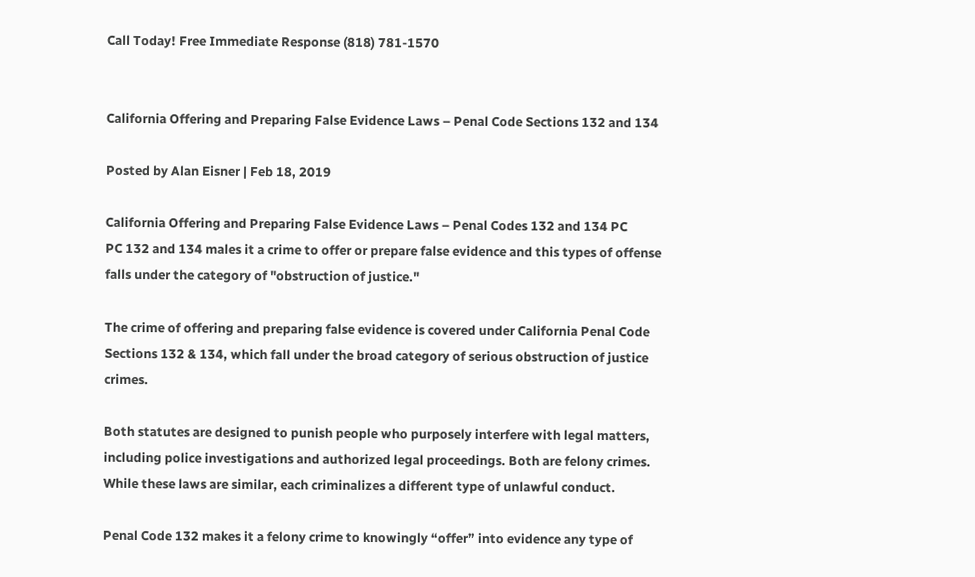Call Today! Free Immediate Response (818) 781-1570


California Offering and Preparing False Evidence Laws – Penal Code Sections 132 and 134

Posted by Alan Eisner | Feb 18, 2019

California Offering and Preparing False Evidence Laws – Penal Codes 132 and 134 PC
PC 132 and 134 males it a crime to offer or prepare false evidence and this types of offense falls under the category of "obstruction of justice."

The crime of offering and preparing false evidence is covered under California Penal Code Sections 132 & 134, which fall under the broad category of serious obstruction of justice crimes.

Both statutes are designed to punish people who purposely interfere with legal matters, including police investigations and authorized legal proceedings. Both are felony crimes. While these laws are similar, each criminalizes a different type of unlawful conduct.

Penal Code 132 makes it a felony crime to knowingly “offer” into evidence any type of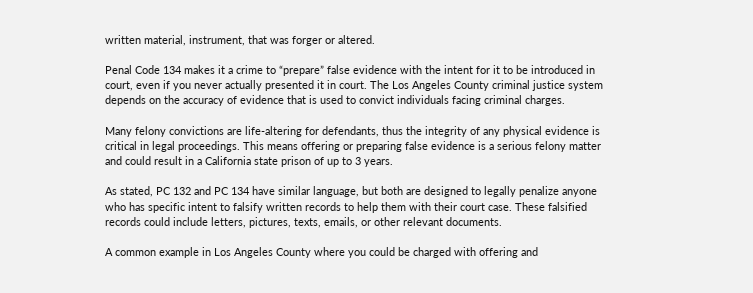written material, instrument, that was forger or altered.

Penal Code 134 makes it a crime to “prepare” false evidence with the intent for it to be introduced in court, even if you never actually presented it in court. The Los Angeles County criminal justice system depends on the accuracy of evidence that is used to convict individuals facing criminal charges.

Many felony convictions are life-altering for defendants, thus the integrity of any physical evidence is critical in legal proceedings. This means offering or preparing false evidence is a serious felony matter and could result in a California state prison of up to 3 years.

As stated, PC 132 and PC 134 have similar language, but both are designed to legally penalize anyone who has specific intent to falsify written records to help them with their court case. These falsified records could include letters, pictures, texts, emails, or other relevant documents.

A common example in Los Angeles County where you could be charged with offering and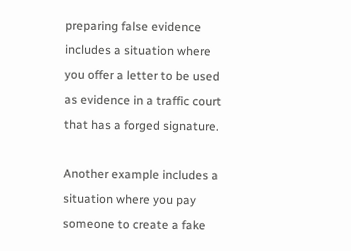preparing false evidence includes a situation where you offer a letter to be used as evidence in a traffic court that has a forged signature.

Another example includes a situation where you pay someone to create a fake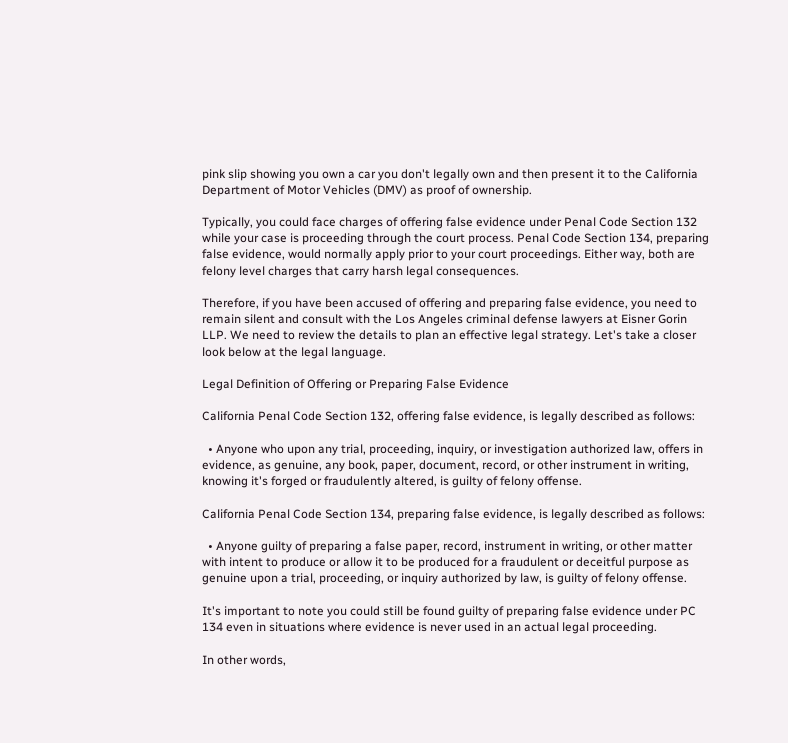pink slip showing you own a car you don't legally own and then present it to the California Department of Motor Vehicles (DMV) as proof of ownership.

Typically, you could face charges of offering false evidence under Penal Code Section 132 while your case is proceeding through the court process. Penal Code Section 134, preparing false evidence, would normally apply prior to your court proceedings. Either way, both are felony level charges that carry harsh legal consequences.

Therefore, if you have been accused of offering and preparing false evidence, you need to remain silent and consult with the Los Angeles criminal defense lawyers at Eisner Gorin LLP. We need to review the details to plan an effective legal strategy. Let's take a closer look below at the legal language.

Legal Definition of Offering or Preparing False Evidence

California Penal Code Section 132, offering false evidence, is legally described as follows:

  • Anyone who upon any trial, proceeding, inquiry, or investigation authorized law, offers in evidence, as genuine, any book, paper, document, record, or other instrument in writing, knowing it's forged or fraudulently altered, is guilty of felony offense.

California Penal Code Section 134, preparing false evidence, is legally described as follows:

  • Anyone guilty of preparing a false paper, record, instrument in writing, or other matter with intent to produce or allow it to be produced for a fraudulent or deceitful purpose as genuine upon a trial, proceeding, or inquiry authorized by law, is guilty of felony offense.

It's important to note you could still be found guilty of preparing false evidence under PC 134 even in situations where evidence is never used in an actual legal proceeding.

In other words,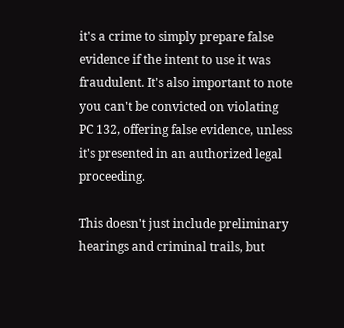it's a crime to simply prepare false evidence if the intent to use it was fraudulent. It's also important to note you can't be convicted on violating PC 132, offering false evidence, unless it's presented in an authorized legal proceeding.

This doesn't just include preliminary hearings and criminal trails, but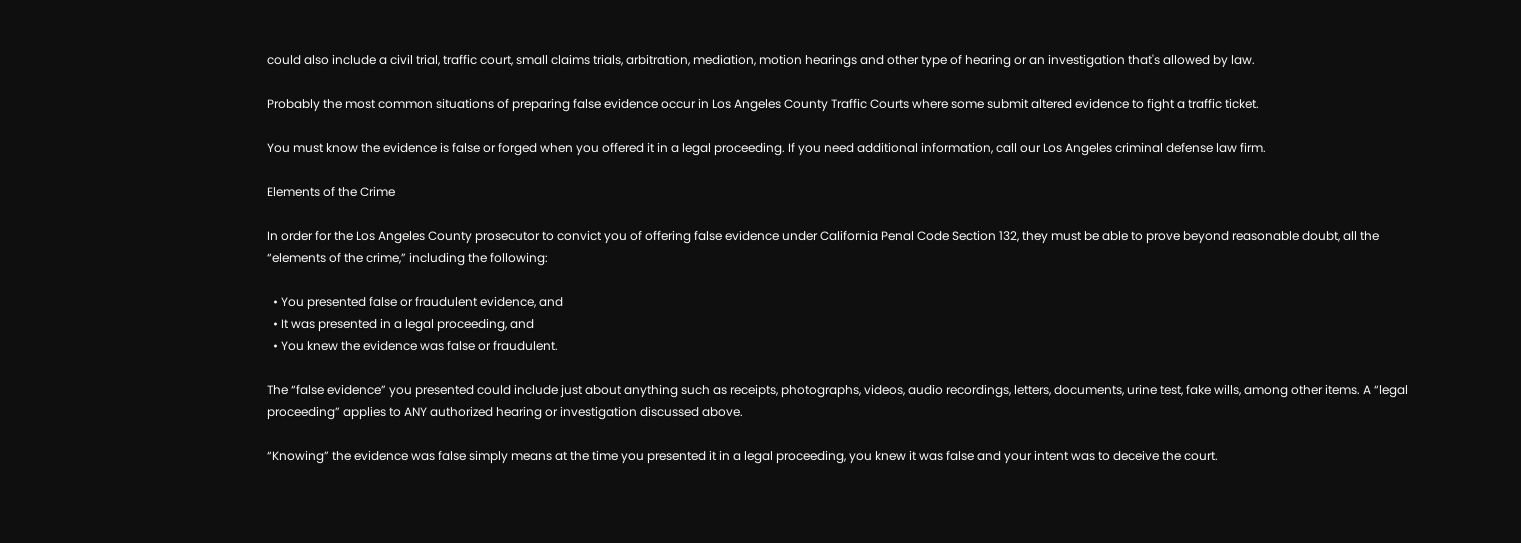could also include a civil trial, traffic court, small claims trials, arbitration, mediation, motion hearings and other type of hearing or an investigation that's allowed by law.

Probably the most common situations of preparing false evidence occur in Los Angeles County Traffic Courts where some submit altered evidence to fight a traffic ticket.

You must know the evidence is false or forged when you offered it in a legal proceeding. If you need additional information, call our Los Angeles criminal defense law firm.

Elements of the Crime

In order for the Los Angeles County prosecutor to convict you of offering false evidence under California Penal Code Section 132, they must be able to prove beyond reasonable doubt, all the “elements of the crime,” including the following:

  • You presented false or fraudulent evidence, and
  • It was presented in a legal proceeding, and
  • You knew the evidence was false or fraudulent.

The “false evidence” you presented could include just about anything such as receipts, photographs, videos, audio recordings, letters, documents, urine test, fake wills, among other items. A “legal proceeding” applies to ANY authorized hearing or investigation discussed above.

“Knowing” the evidence was false simply means at the time you presented it in a legal proceeding, you knew it was false and your intent was to deceive the court.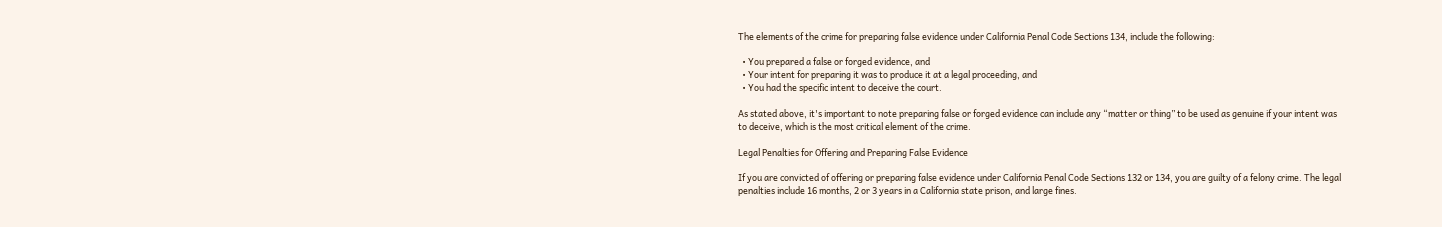The elements of the crime for preparing false evidence under California Penal Code Sections 134, include the following:

  • You prepared a false or forged evidence, and
  • Your intent for preparing it was to produce it at a legal proceeding, and
  • You had the specific intent to deceive the court.

As stated above, it's important to note preparing false or forged evidence can include any “matter or thing” to be used as genuine if your intent was to deceive, which is the most critical element of the crime.

Legal Penalties for Offering and Preparing False Evidence

If you are convicted of offering or preparing false evidence under California Penal Code Sections 132 or 134, you are guilty of a felony crime. The legal penalties include 16 months, 2 or 3 years in a California state prison, and large fines.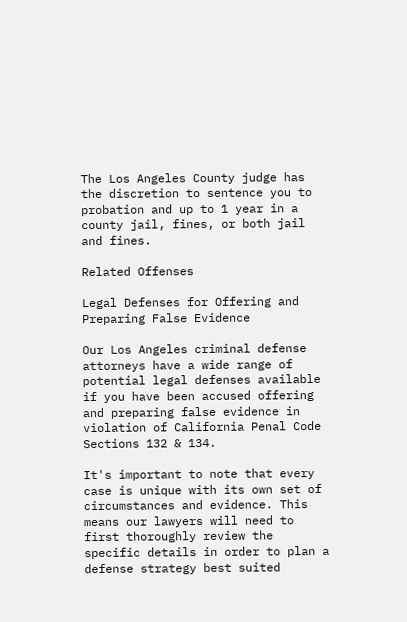The Los Angeles County judge has the discretion to sentence you to probation and up to 1 year in a county jail, fines, or both jail and fines.

Related Offenses

Legal Defenses for Offering and Preparing False Evidence

Our Los Angeles criminal defense attorneys have a wide range of potential legal defenses available if you have been accused offering and preparing false evidence in violation of California Penal Code Sections 132 & 134.

It's important to note that every case is unique with its own set of circumstances and evidence. This means our lawyers will need to first thoroughly review the specific details in order to plan a defense strategy best suited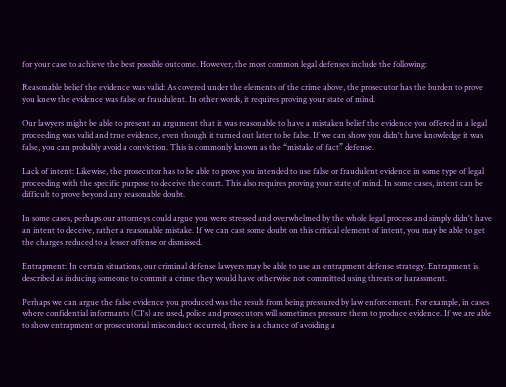for your case to achieve the best possible outcome. However, the most common legal defenses include the following:

Reasonable belief the evidence was valid: As covered under the elements of the crime above, the prosecutor has the burden to prove you knew the evidence was false or fraudulent. In other words, it requires proving your state of mind.

Our lawyers might be able to present an argument that it was reasonable to have a mistaken belief the evidence you offered in a legal proceeding was valid and true evidence, even though it turned out later to be false. If we can show you didn't have knowledge it was false, you can probably avoid a conviction. This is commonly known as the “mistake of fact” defense.

Lack of intent: Likewise, the prosecutor has to be able to prove you intended to use false or fraudulent evidence in some type of legal proceeding with the specific purpose to deceive the court. This also requires proving your state of mind. In some cases, intent can be difficult to prove beyond any reasonable doubt.

In some cases, perhaps our attorneys could argue you were stressed and overwhelmed by the whole legal process and simply didn't have an intent to deceive, rather a reasonable mistake. If we can cast some doubt on this critical element of intent, you may be able to get the charges reduced to a lesser offense or dismissed.

Entrapment: In certain situations, our criminal defense lawyers may be able to use an entrapment defense strategy. Entrapment is described as inducing someone to commit a crime they would have otherwise not committed using threats or harassment.

Perhaps we can argue the false evidence you produced was the result from being pressured by law enforcement. For example, in cases where confidential informants (CI's) are used, police and prosecutors will sometimes pressure them to produce evidence. If we are able to show entrapment or prosecutorial misconduct occurred, there is a chance of avoiding a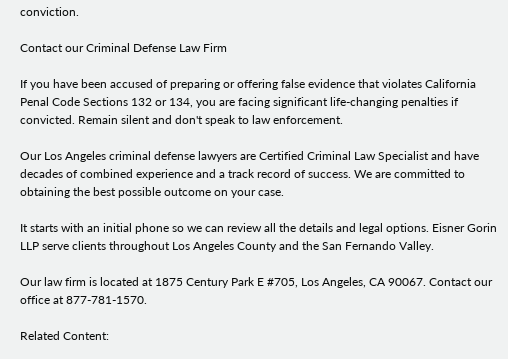conviction.

Contact our Criminal Defense Law Firm

If you have been accused of preparing or offering false evidence that violates California Penal Code Sections 132 or 134, you are facing significant life-changing penalties if convicted. Remain silent and don't speak to law enforcement.

Our Los Angeles criminal defense lawyers are Certified Criminal Law Specialist and have decades of combined experience and a track record of success. We are committed to obtaining the best possible outcome on your case.

It starts with an initial phone so we can review all the details and legal options. Eisner Gorin LLP serve clients throughout Los Angeles County and the San Fernando Valley.

Our law firm is located at 1875 Century Park E #705, Los Angeles, CA 90067. Contact our office at 877-781-1570.

Related Content: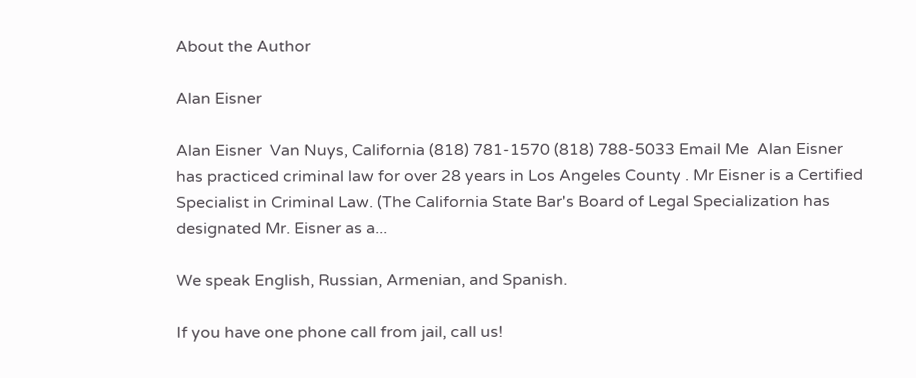About the Author

Alan Eisner

Alan Eisner  Van Nuys, California (818) 781-1570 (818) 788-5033 Email Me  Alan Eisner has practiced criminal law for over 28 years in Los Angeles County . Mr Eisner is a Certified Specialist in Criminal Law. (The California State Bar's Board of Legal Specialization has designated Mr. Eisner as a...

We speak English, Russian, Armenian, and Spanish.

If you have one phone call from jail, call us!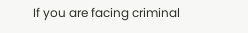If you are facing criminal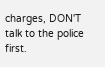charges, DON'T talk to the police first.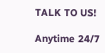TALK TO US!

Anytime 24/7